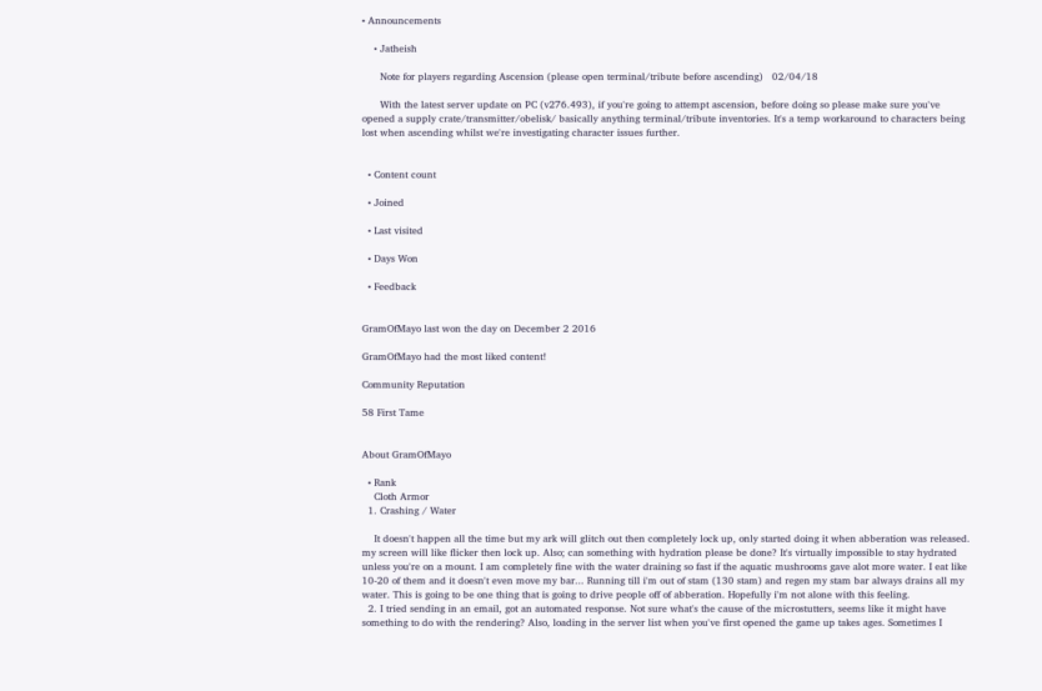• Announcements

    • Jatheish

      Note for players regarding Ascension (please open terminal/tribute before ascending)   02/04/18

      With the latest server update on PC (v276.493), if you're going to attempt ascension, before doing so please make sure you've opened a supply crate/transmitter/obelisk/ basically anything terminal/tribute inventories. It's a temp workaround to characters being lost when ascending whilst we're investigating character issues further.


  • Content count

  • Joined

  • Last visited

  • Days Won

  • Feedback


GramOfMayo last won the day on December 2 2016

GramOfMayo had the most liked content!

Community Reputation

58 First Tame


About GramOfMayo

  • Rank
    Cloth Armor
  1. Crashing / Water

    It doesn't happen all the time but my ark will glitch out then completely lock up, only started doing it when abberation was released. my screen will like flicker then lock up. Also; can something with hydration please be done? It's virtually impossible to stay hydrated unless you're on a mount. I am completely fine with the water draining so fast if the aquatic mushrooms gave alot more water. I eat like 10-20 of them and it doesn't even move my bar... Running till i'm out of stam (130 stam) and regen my stam bar always drains all my water. This is going to be one thing that is going to drive people off of abberation. Hopefully i'm not alone with this feeling.
  2. I tried sending in an email, got an automated response. Not sure what's the cause of the microstutters, seems like it might have something to do with the rendering? Also, loading in the server list when you've first opened the game up takes ages. Sometimes I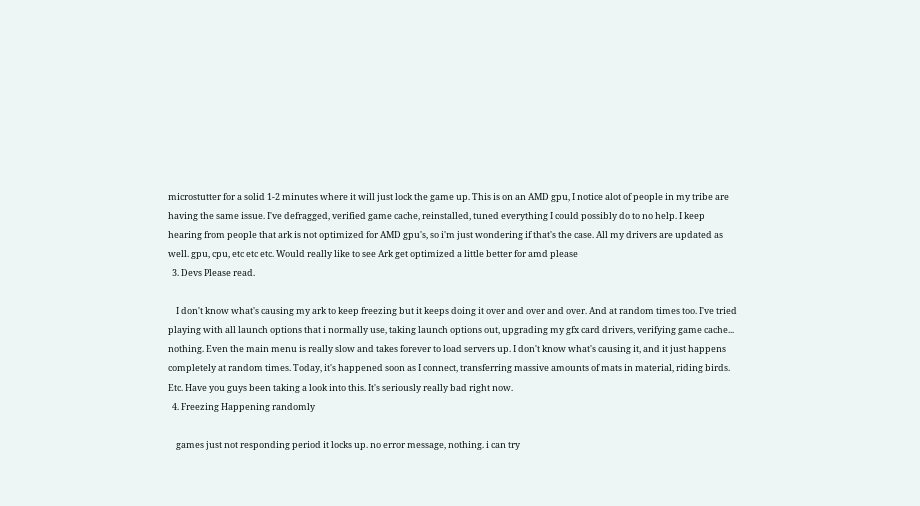microstutter for a solid 1-2 minutes where it will just lock the game up. This is on an AMD gpu, I notice alot of people in my tribe are having the same issue. I've defragged, verified game cache, reinstalled, tuned everything I could possibly do to no help. I keep hearing from people that ark is not optimized for AMD gpu's, so i'm just wondering if that's the case. All my drivers are updated as well. gpu, cpu, etc etc etc. Would really like to see Ark get optimized a little better for amd please
  3. Devs Please read.

    I don't know what's causing my ark to keep freezing but it keeps doing it over and over and over. And at random times too. I've tried playing with all launch options that i normally use, taking launch options out, upgrading my gfx card drivers, verifying game cache... nothing. Even the main menu is really slow and takes forever to load servers up. I don't know what's causing it, and it just happens completely at random times. Today, it's happened soon as I connect, transferring massive amounts of mats in material, riding birds. Etc. Have you guys been taking a look into this. It's seriously really bad right now.
  4. Freezing Happening randomly

    games just not responding period it locks up. no error message, nothing. i can try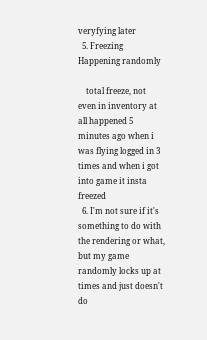veryfying later
  5. Freezing Happening randomly

    total freeze, not even in inventory at all happened 5 minutes ago when i was flying logged in 3 times and when i got into game it insta freezed
  6. I'm not sure if it's something to do with the rendering or what, but my game randomly locks up at times and just doesn't do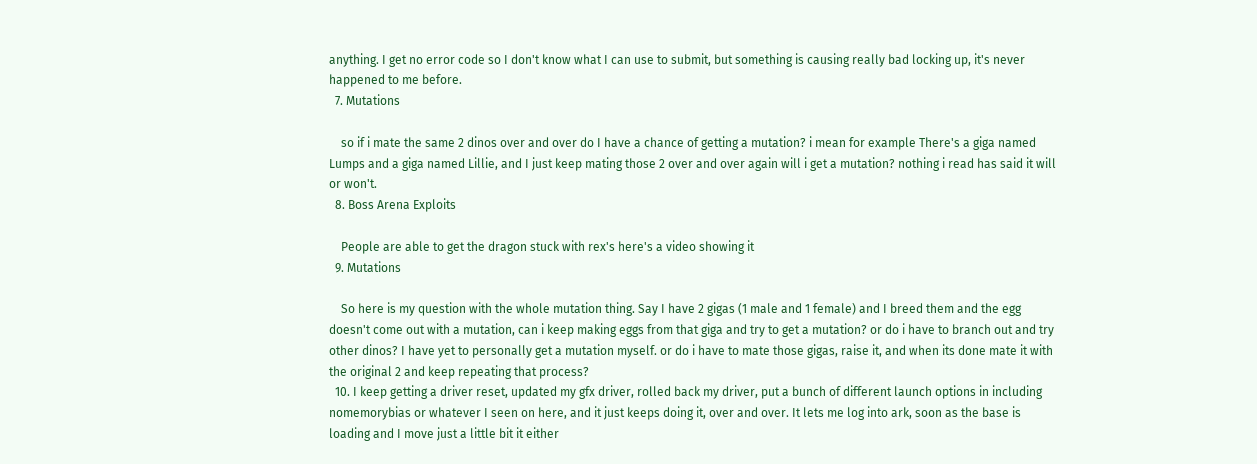anything. I get no error code so I don't know what I can use to submit, but something is causing really bad locking up, it's never happened to me before.
  7. Mutations

    so if i mate the same 2 dinos over and over do I have a chance of getting a mutation? i mean for example There's a giga named Lumps and a giga named Lillie, and I just keep mating those 2 over and over again will i get a mutation? nothing i read has said it will or won't.
  8. Boss Arena Exploits

    People are able to get the dragon stuck with rex's here's a video showing it
  9. Mutations

    So here is my question with the whole mutation thing. Say I have 2 gigas (1 male and 1 female) and I breed them and the egg doesn't come out with a mutation, can i keep making eggs from that giga and try to get a mutation? or do i have to branch out and try other dinos? I have yet to personally get a mutation myself. or do i have to mate those gigas, raise it, and when its done mate it with the original 2 and keep repeating that process?
  10. I keep getting a driver reset, updated my gfx driver, rolled back my driver, put a bunch of different launch options in including nomemorybias or whatever I seen on here, and it just keeps doing it, over and over. It lets me log into ark, soon as the base is loading and I move just a little bit it either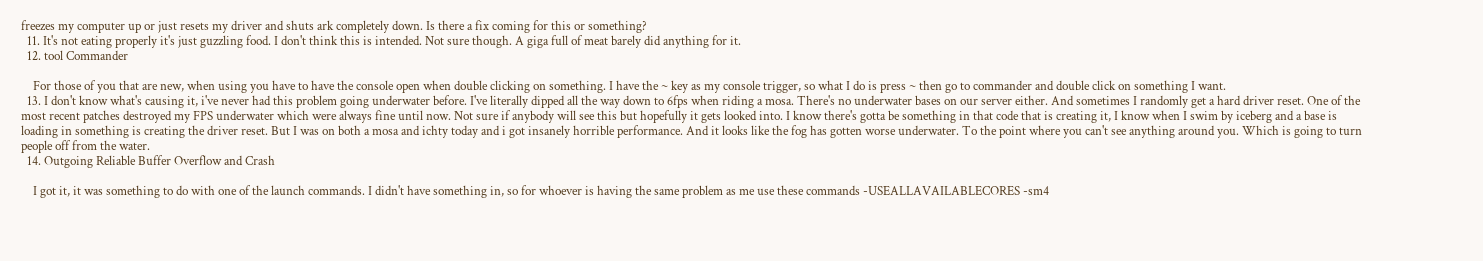freezes my computer up or just resets my driver and shuts ark completely down. Is there a fix coming for this or something?
  11. It's not eating properly it's just guzzling food. I don't think this is intended. Not sure though. A giga full of meat barely did anything for it.
  12. tool Commander

    For those of you that are new, when using you have to have the console open when double clicking on something. I have the ~ key as my console trigger, so what I do is press ~ then go to commander and double click on something I want.
  13. I don't know what's causing it, i've never had this problem going underwater before. I've literally dipped all the way down to 6fps when riding a mosa. There's no underwater bases on our server either. And sometimes I randomly get a hard driver reset. One of the most recent patches destroyed my FPS underwater which were always fine until now. Not sure if anybody will see this but hopefully it gets looked into. I know there's gotta be something in that code that is creating it, I know when I swim by iceberg and a base is loading in something is creating the driver reset. But I was on both a mosa and ichty today and i got insanely horrible performance. And it looks like the fog has gotten worse underwater. To the point where you can't see anything around you. Which is going to turn people off from the water.
  14. Outgoing Reliable Buffer Overflow and Crash

    I got it, it was something to do with one of the launch commands. I didn't have something in, so for whoever is having the same problem as me use these commands -USEALLAVAILABLECORES -sm4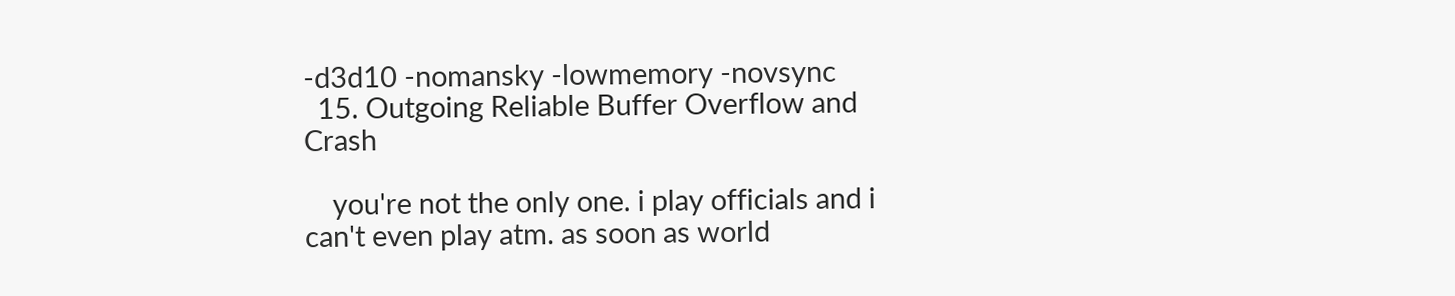-d3d10 -nomansky -lowmemory -novsync
  15. Outgoing Reliable Buffer Overflow and Crash

    you're not the only one. i play officials and i can't even play atm. as soon as world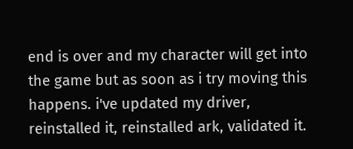end is over and my character will get into the game but as soon as i try moving this happens. i've updated my driver, reinstalled it, reinstalled ark, validated it.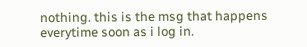nothing. this is the msg that happens everytime soon as i log in.